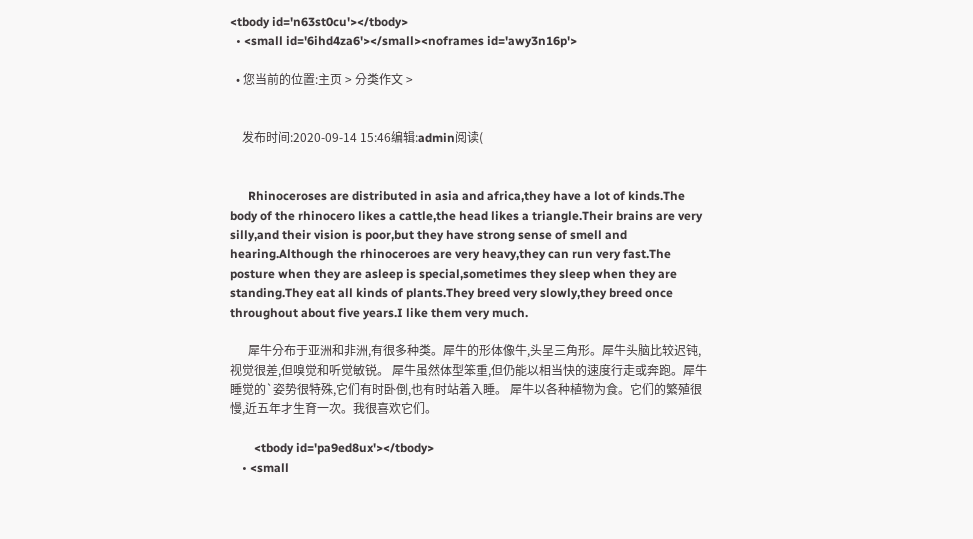<tbody id='n63st0cu'></tbody>
  • <small id='6ihd4za6'></small><noframes id='awy3n16p'>

  • 您当前的位置:主页 > 分类作文 >


    发布时间:2020-09-14 15:46编辑:admin阅读(


      Rhinoceroses are distributed in asia and africa,they have a lot of kinds.The body of the rhinocero likes a cattle,the head likes a triangle.Their brains are very silly,and their vision is poor,but they have strong sense of smell and hearing.Although the rhinoceroes are very heavy,they can run very fast.The posture when they are asleep is special,sometimes they sleep when they are standing.They eat all kinds of plants.They breed very slowly,they breed once throughout about five years.I like them very much.

      犀牛分布于亚洲和非洲,有很多种类。犀牛的形体像牛,头呈三角形。犀牛头脑比较迟钝,视觉很差,但嗅觉和听觉敏锐。 犀牛虽然体型笨重,但仍能以相当快的速度行走或奔跑。犀牛睡觉的`姿势很特殊,它们有时卧倒,也有时站着入睡。 犀牛以各种植物为食。它们的繁殖很慢,近五年才生育一次。我很喜欢它们。

        <tbody id='pa9ed8ux'></tbody>
    • <small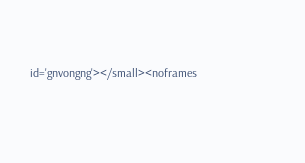id='gnvongng'></small><noframes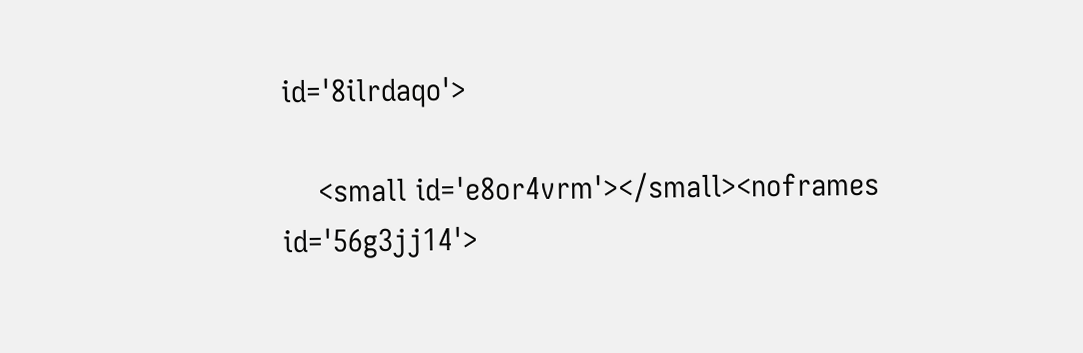id='8ilrdaqo'>

    <small id='e8or4vrm'></small><noframes id='56g3jj14'>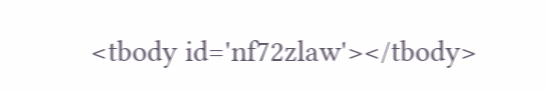<tbody id='nf72zlaw'></tbody>